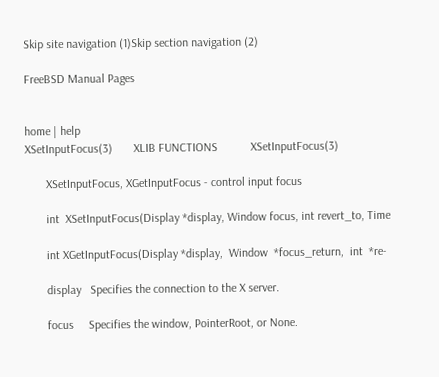Skip site navigation (1)Skip section navigation (2)

FreeBSD Manual Pages


home | help
XSetInputFocus(3)       XLIB FUNCTIONS           XSetInputFocus(3)

       XSetInputFocus, XGetInputFocus - control input focus

       int  XSetInputFocus(Display *display, Window focus, int revert_to, Time

       int XGetInputFocus(Display *display,  Window  *focus_return,  int  *re-

       display   Specifies the connection to the X server.

       focus     Specifies the window, PointerRoot, or None.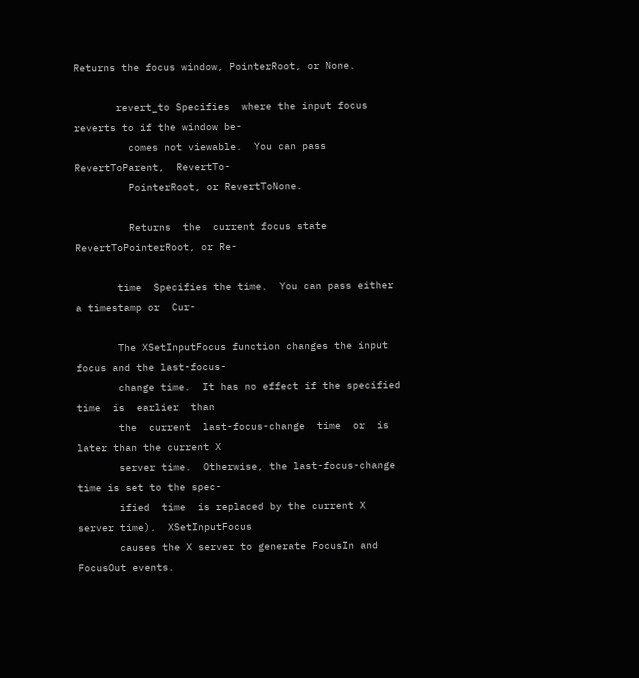Returns the focus window, PointerRoot, or None.

       revert_to Specifies  where the input focus reverts to if the window be-
         comes not viewable.  You can pass  RevertToParent,  RevertTo-
         PointerRoot, or RevertToNone.

         Returns  the  current focus state RevertToPointerRoot, or Re-

       time  Specifies the time.  You can pass either a timestamp or  Cur-

       The XSetInputFocus function changes the input focus and the last-focus-
       change time.  It has no effect if the specified time  is  earlier  than
       the  current  last-focus-change  time  or  is  later than the current X
       server time.  Otherwise, the last-focus-change time is set to the spec-
       ified  time  is replaced by the current X server time).  XSetInputFocus
       causes the X server to generate FocusIn and FocusOut events.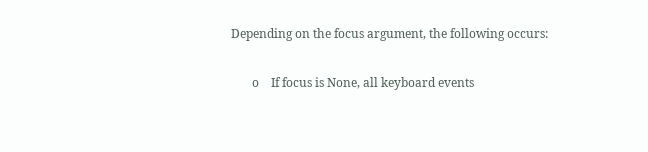Depending on the focus argument, the following occurs:

       o    If focus is None, all keyboard events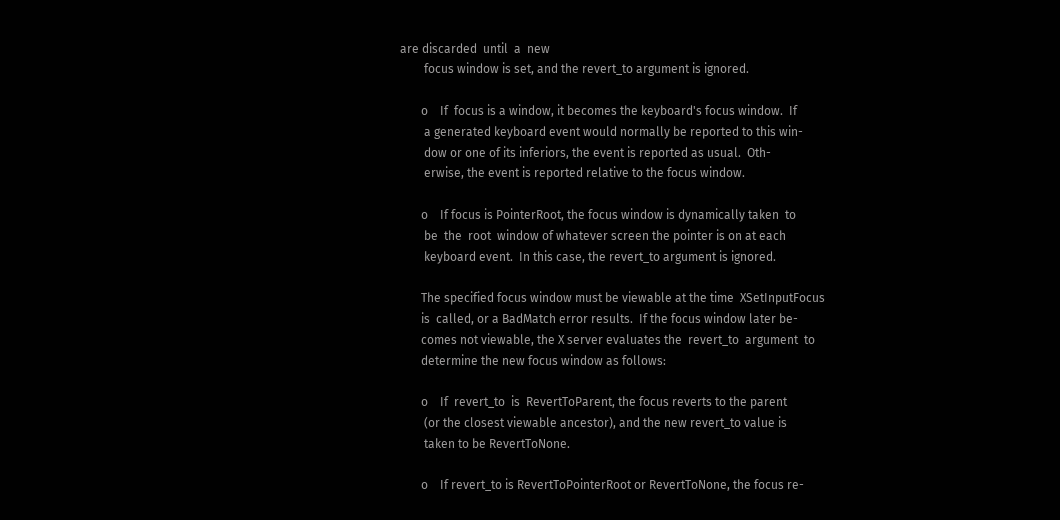are discarded  until  a  new
        focus window is set, and the revert_to argument is ignored.

       o    If  focus is a window, it becomes the keyboard's focus window.  If
        a generated keyboard event would normally be reported to this win-
        dow or one of its inferiors, the event is reported as usual.  Oth-
        erwise, the event is reported relative to the focus window.

       o    If focus is PointerRoot, the focus window is dynamically taken  to
        be  the  root  window of whatever screen the pointer is on at each
        keyboard event.  In this case, the revert_to argument is ignored.

       The specified focus window must be viewable at the time  XSetInputFocus
       is  called, or a BadMatch error results.  If the focus window later be-
       comes not viewable, the X server evaluates the  revert_to  argument  to
       determine the new focus window as follows:

       o    If  revert_to  is  RevertToParent, the focus reverts to the parent
        (or the closest viewable ancestor), and the new revert_to value is
        taken to be RevertToNone.

       o    If revert_to is RevertToPointerRoot or RevertToNone, the focus re-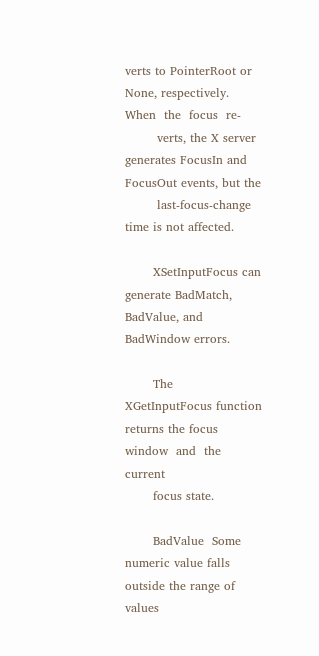verts to PointerRoot or None, respectively.  When  the  focus  re-
        verts, the X server generates FocusIn and FocusOut events, but the
        last-focus-change time is not affected.

       XSetInputFocus can generate BadMatch, BadValue, and BadWindow errors.

       The XGetInputFocus function returns the focus window  and  the  current
       focus state.

       BadValue  Some numeric value falls outside the range of values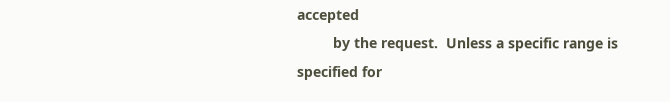accepted
         by the request.  Unless a specific range is specified for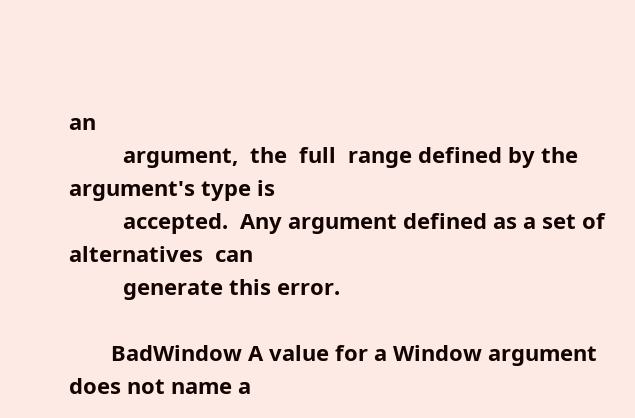an
         argument,  the  full  range defined by the argument's type is
         accepted.  Any argument defined as a set of alternatives  can
         generate this error.

       BadWindow A value for a Window argument does not name a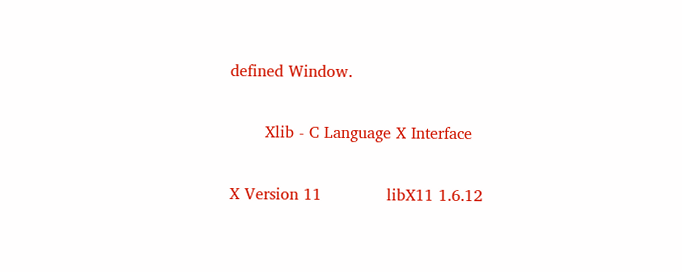defined Window.

       Xlib - C Language X Interface

X Version 11             libX11 1.6.12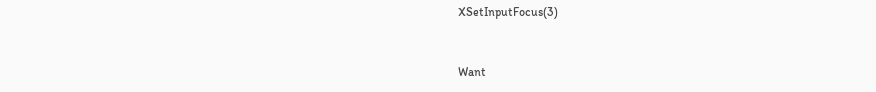XSetInputFocus(3)


Want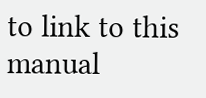to link to this manual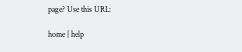page? Use this URL:

home | help